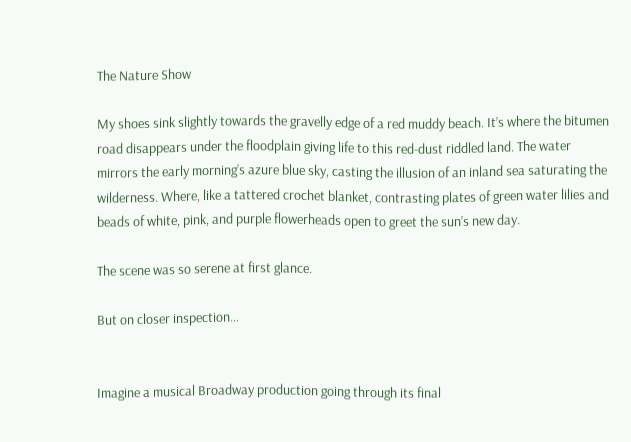The Nature Show

My shoes sink slightly towards the gravelly edge of a red muddy beach. It’s where the bitumen road disappears under the floodplain giving life to this red-dust riddled land. The water mirrors the early morning’s azure blue sky, casting the illusion of an inland sea saturating the wilderness. Where, like a tattered crochet blanket, contrasting plates of green water lilies and beads of white, pink, and purple flowerheads open to greet the sun’s new day.

The scene was so serene at first glance.

But on closer inspection…


Imagine a musical Broadway production going through its final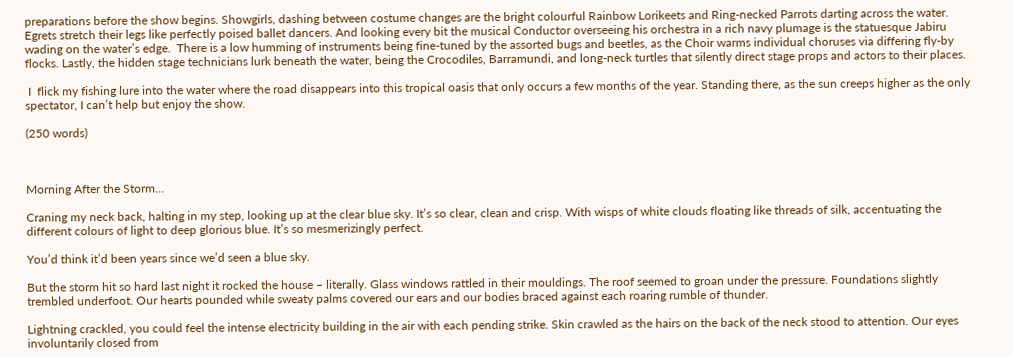preparations before the show begins. Showgirls, dashing between costume changes are the bright colourful Rainbow Lorikeets and Ring-necked Parrots darting across the water. Egrets stretch their legs like perfectly poised ballet dancers. And looking every bit the musical Conductor overseeing his orchestra in a rich navy plumage is the statuesque Jabiru wading on the water’s edge.  There is a low humming of instruments being fine-tuned by the assorted bugs and beetles, as the Choir warms individual choruses via differing fly-by flocks. Lastly, the hidden stage technicians lurk beneath the water, being the Crocodiles, Barramundi, and long-neck turtles that silently direct stage props and actors to their places.

 I  flick my fishing lure into the water where the road disappears into this tropical oasis that only occurs a few months of the year. Standing there, as the sun creeps higher as the only spectator, I can’t help but enjoy the show.

(250 words)



Morning After the Storm…

Craning my neck back, halting in my step, looking up at the clear blue sky. It’s so clear, clean and crisp. With wisps of white clouds floating like threads of silk, accentuating the different colours of light to deep glorious blue. It’s so mesmerizingly perfect.

You’d think it’d been years since we’d seen a blue sky.

But the storm hit so hard last night it rocked the house – literally. Glass windows rattled in their mouldings. The roof seemed to groan under the pressure. Foundations slightly trembled underfoot. Our hearts pounded while sweaty palms covered our ears and our bodies braced against each roaring rumble of thunder.

Lightning crackled, you could feel the intense electricity building in the air with each pending strike. Skin crawled as the hairs on the back of the neck stood to attention. Our eyes involuntarily closed from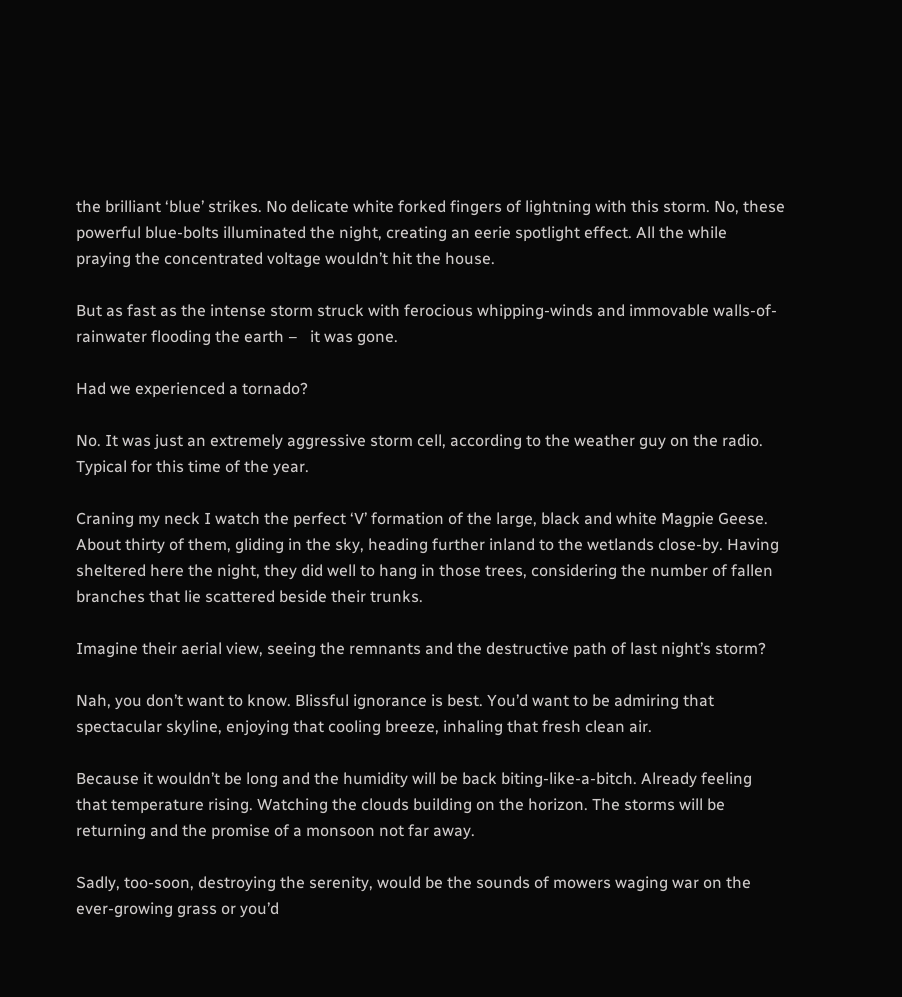the brilliant ‘blue’ strikes. No delicate white forked fingers of lightning with this storm. No, these powerful blue-bolts illuminated the night, creating an eerie spotlight effect. All the while praying the concentrated voltage wouldn’t hit the house.

But as fast as the intense storm struck with ferocious whipping-winds and immovable walls-of-rainwater flooding the earth –   it was gone.

Had we experienced a tornado?

No. It was just an extremely aggressive storm cell, according to the weather guy on the radio. Typical for this time of the year.

Craning my neck I watch the perfect ‘V’ formation of the large, black and white Magpie Geese. About thirty of them, gliding in the sky, heading further inland to the wetlands close-by. Having sheltered here the night, they did well to hang in those trees, considering the number of fallen branches that lie scattered beside their trunks.

Imagine their aerial view, seeing the remnants and the destructive path of last night’s storm?

Nah, you don’t want to know. Blissful ignorance is best. You’d want to be admiring that spectacular skyline, enjoying that cooling breeze, inhaling that fresh clean air.

Because it wouldn’t be long and the humidity will be back biting-like-a-bitch. Already feeling that temperature rising. Watching the clouds building on the horizon. The storms will be returning and the promise of a monsoon not far away.

Sadly, too-soon, destroying the serenity, would be the sounds of mowers waging war on the ever-growing grass or you’d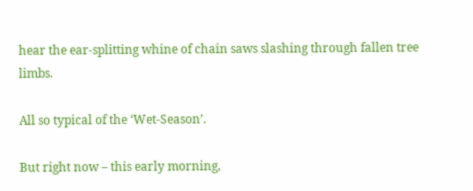hear the ear-splitting whine of chain saws slashing through fallen tree limbs.

All so typical of the ‘Wet-Season’.

But right now – this early morning,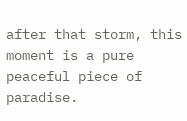after that storm, this moment is a pure peaceful piece of paradise.